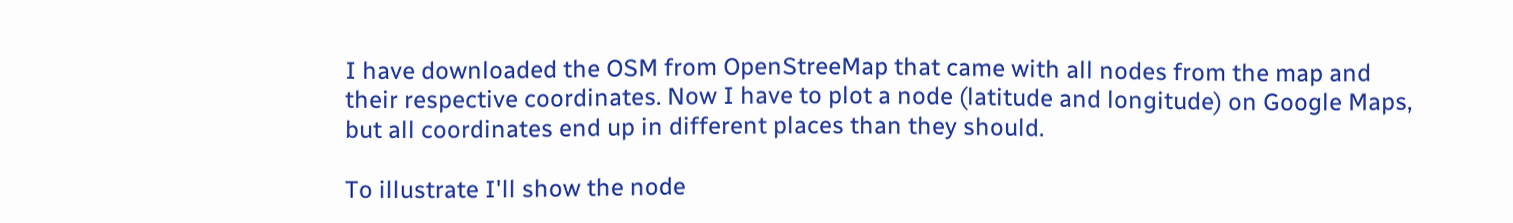I have downloaded the OSM from OpenStreeMap that came with all nodes from the map and their respective coordinates. Now I have to plot a node (latitude and longitude) on Google Maps, but all coordinates end up in different places than they should.

To illustrate I'll show the node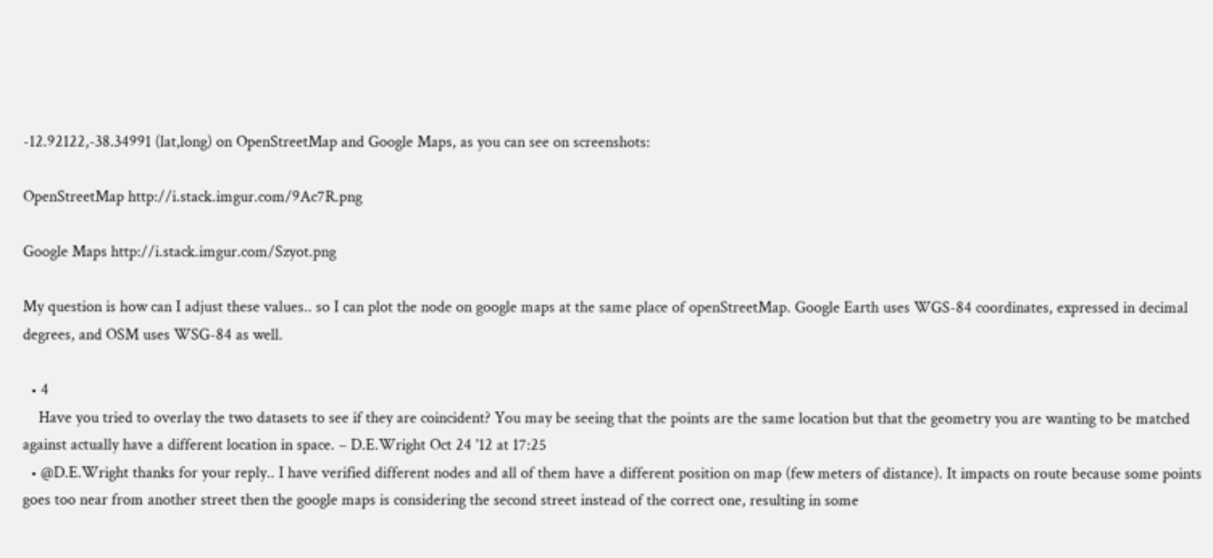-12.92122,-38.34991 (lat,long) on OpenStreetMap and Google Maps, as you can see on screenshots:

OpenStreetMap http://i.stack.imgur.com/9Ac7R.png

Google Maps http://i.stack.imgur.com/Szyot.png

My question is how can I adjust these values.. so I can plot the node on google maps at the same place of openStreetMap. Google Earth uses WGS-84 coordinates, expressed in decimal degrees, and OSM uses WSG-84 as well.

  • 4
    Have you tried to overlay the two datasets to see if they are coincident? You may be seeing that the points are the same location but that the geometry you are wanting to be matched against actually have a different location in space. – D.E.Wright Oct 24 '12 at 17:25
  • @D.E.Wright thanks for your reply.. I have verified different nodes and all of them have a different position on map (few meters of distance). It impacts on route because some points goes too near from another street then the google maps is considering the second street instead of the correct one, resulting in some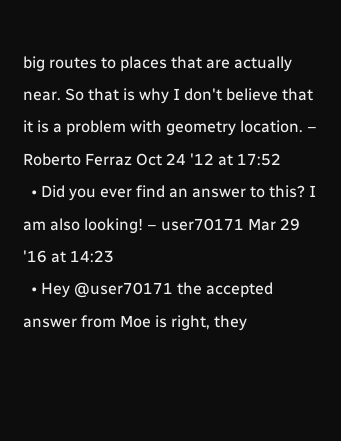big routes to places that are actually near. So that is why I don't believe that it is a problem with geometry location. – Roberto Ferraz Oct 24 '12 at 17:52
  • Did you ever find an answer to this? I am also looking! – user70171 Mar 29 '16 at 14:23
  • Hey @user70171 the accepted answer from Moe is right, they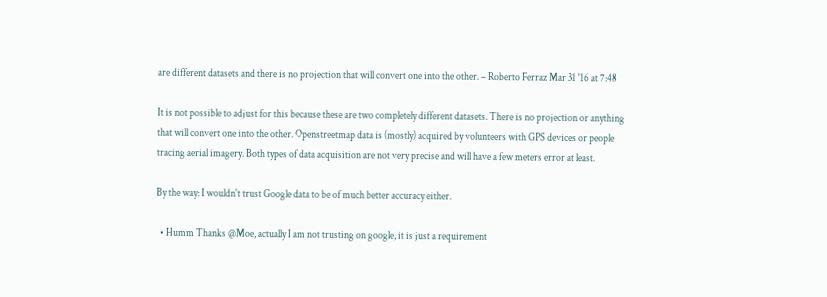are different datasets and there is no projection that will convert one into the other. – Roberto Ferraz Mar 31 '16 at 7:48

It is not possible to adjust for this because these are two completely different datasets. There is no projection or anything that will convert one into the other. Openstreetmap data is (mostly) acquired by volunteers with GPS devices or people tracing aerial imagery. Both types of data acquisition are not very precise and will have a few meters error at least.

By the way: I wouldn't trust Google data to be of much better accuracy either.

  • Humm Thanks @Moe, actually I am not trusting on google, it is just a requirement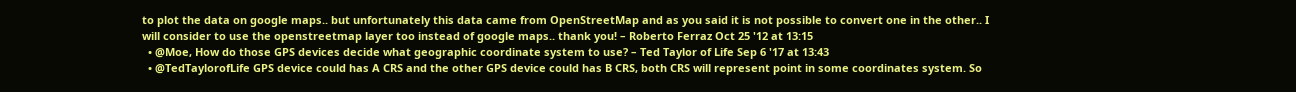to plot the data on google maps.. but unfortunately this data came from OpenStreetMap and as you said it is not possible to convert one in the other.. I will consider to use the openstreetmap layer too instead of google maps.. thank you! – Roberto Ferraz Oct 25 '12 at 13:15
  • @Moe, How do those GPS devices decide what geographic coordinate system to use? – Ted Taylor of Life Sep 6 '17 at 13:43
  • @TedTaylorofLife GPS device could has A CRS and the other GPS device could has B CRS, both CRS will represent point in some coordinates system. So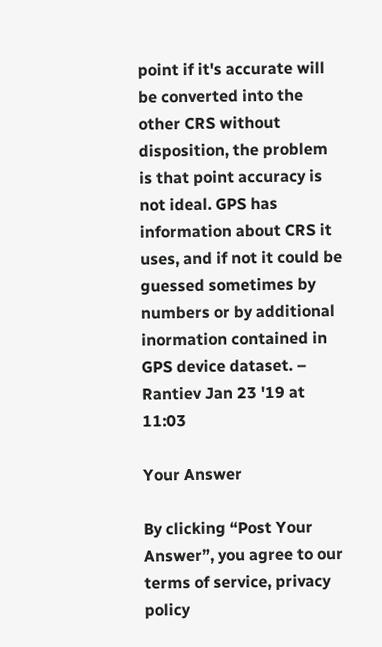point if it's accurate will be converted into the other CRS without disposition, the problem is that point accuracy is not ideal. GPS has information about CRS it uses, and if not it could be guessed sometimes by numbers or by additional inormation contained in GPS device dataset. – Rantiev Jan 23 '19 at 11:03

Your Answer

By clicking “Post Your Answer”, you agree to our terms of service, privacy policy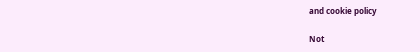and cookie policy

Not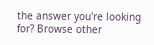the answer you're looking for? Browse other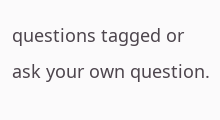questions tagged or ask your own question.